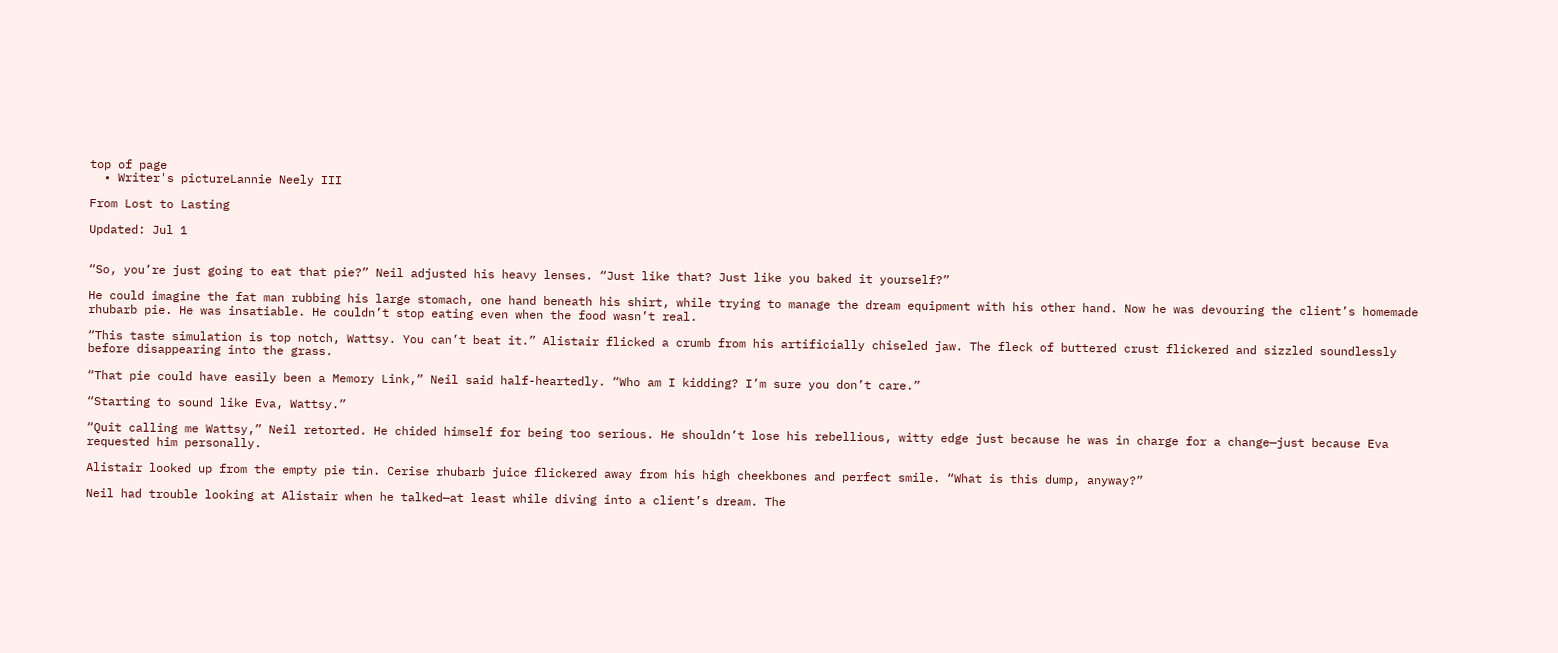top of page
  • Writer's pictureLannie Neely III

From Lost to Lasting

Updated: Jul 1


“So, you’re just going to eat that pie?” Neil adjusted his heavy lenses. “Just like that? Just like you baked it yourself?”

He could imagine the fat man rubbing his large stomach, one hand beneath his shirt, while trying to manage the dream equipment with his other hand. Now he was devouring the client’s homemade rhubarb pie. He was insatiable. He couldn’t stop eating even when the food wasn’t real.

“This taste simulation is top notch, Wattsy. You can’t beat it.” Alistair flicked a crumb from his artificially chiseled jaw. The fleck of buttered crust flickered and sizzled soundlessly before disappearing into the grass.

“That pie could have easily been a Memory Link,” Neil said half-heartedly. “Who am I kidding? I’m sure you don’t care.”

“Starting to sound like Eva, Wattsy.”

“Quit calling me Wattsy,” Neil retorted. He chided himself for being too serious. He shouldn’t lose his rebellious, witty edge just because he was in charge for a change—just because Eva requested him personally.

Alistair looked up from the empty pie tin. Cerise rhubarb juice flickered away from his high cheekbones and perfect smile. “What is this dump, anyway?”

Neil had trouble looking at Alistair when he talked—at least while diving into a client’s dream. The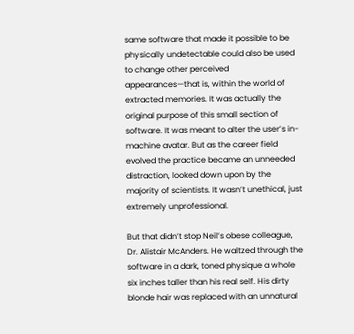same software that made it possible to be physically undetectable could also be used to change other perceived appearances—that is, within the world of extracted memories. It was actually the original purpose of this small section of software. It was meant to alter the user’s in-machine avatar. But as the career field evolved the practice became an unneeded distraction, looked down upon by the majority of scientists. It wasn’t unethical, just extremely unprofessional.

But that didn’t stop Neil’s obese colleague, Dr. Alistair McAnders. He waltzed through the software in a dark, toned physique a whole six inches taller than his real self. His dirty blonde hair was replaced with an unnatural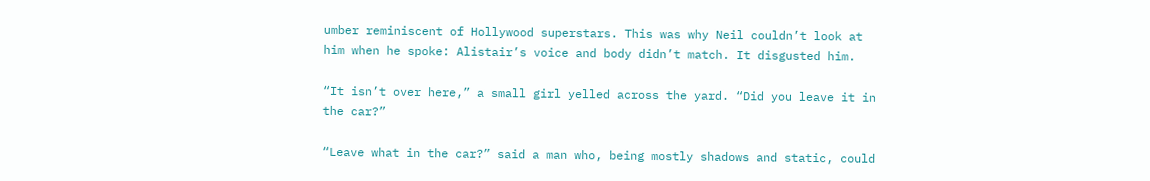umber reminiscent of Hollywood superstars. This was why Neil couldn’t look at him when he spoke: Alistair’s voice and body didn’t match. It disgusted him.

“It isn’t over here,” a small girl yelled across the yard. “Did you leave it in the car?”

“Leave what in the car?” said a man who, being mostly shadows and static, could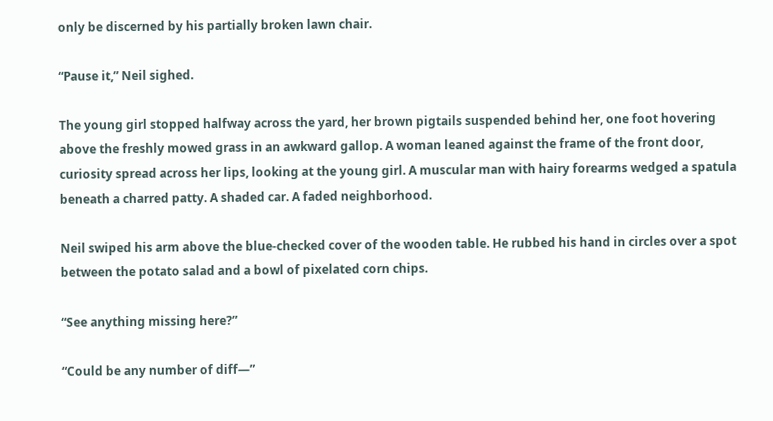only be discerned by his partially broken lawn chair.

“Pause it,” Neil sighed.

The young girl stopped halfway across the yard, her brown pigtails suspended behind her, one foot hovering above the freshly mowed grass in an awkward gallop. A woman leaned against the frame of the front door, curiosity spread across her lips, looking at the young girl. A muscular man with hairy forearms wedged a spatula beneath a charred patty. A shaded car. A faded neighborhood.

Neil swiped his arm above the blue-checked cover of the wooden table. He rubbed his hand in circles over a spot between the potato salad and a bowl of pixelated corn chips.

“See anything missing here?”

“Could be any number of diff—”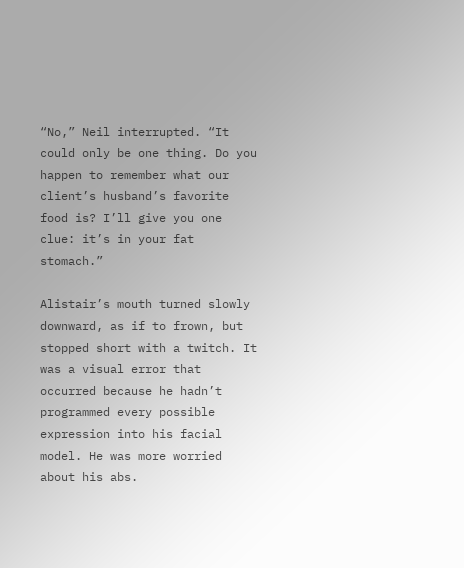“No,” Neil interrupted. “It could only be one thing. Do you happen to remember what our client’s husband’s favorite food is? I’ll give you one clue: it’s in your fat stomach.”

Alistair’s mouth turned slowly downward, as if to frown, but stopped short with a twitch. It was a visual error that occurred because he hadn’t programmed every possible expression into his facial model. He was more worried about his abs.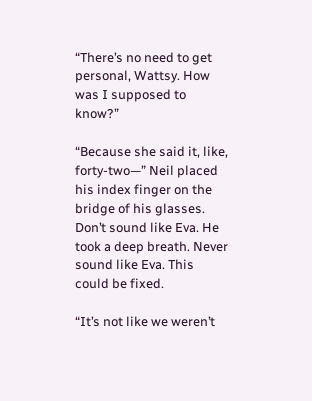“There’s no need to get personal, Wattsy. How was I supposed to know?”

“Because she said it, like, forty-two—” Neil placed his index finger on the bridge of his glasses. Don’t sound like Eva. He took a deep breath. Never sound like Eva. This could be fixed.

“It’s not like we weren’t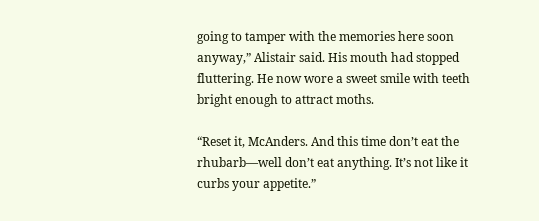going to tamper with the memories here soon anyway,” Alistair said. His mouth had stopped fluttering. He now wore a sweet smile with teeth bright enough to attract moths.

“Reset it, McAnders. And this time don’t eat the rhubarb—well don’t eat anything. It’s not like it curbs your appetite.”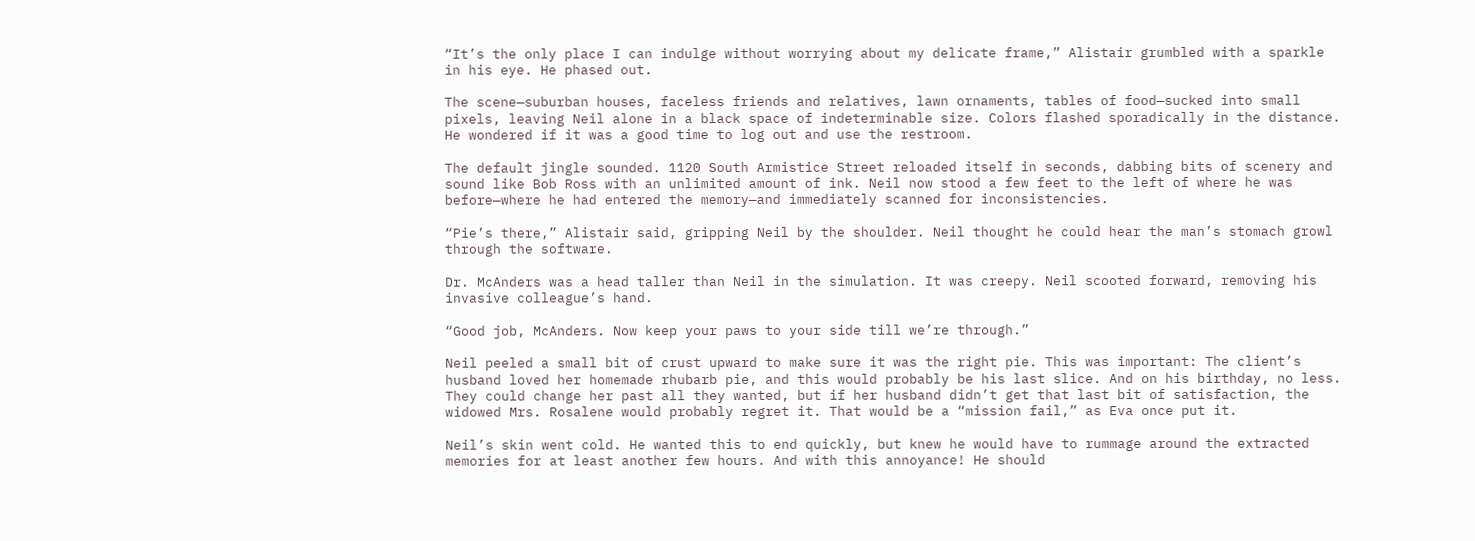“It’s the only place I can indulge without worrying about my delicate frame,” Alistair grumbled with a sparkle in his eye. He phased out.

The scene—suburban houses, faceless friends and relatives, lawn ornaments, tables of food—sucked into small pixels, leaving Neil alone in a black space of indeterminable size. Colors flashed sporadically in the distance. He wondered if it was a good time to log out and use the restroom.

The default jingle sounded. 1120 South Armistice Street reloaded itself in seconds, dabbing bits of scenery and sound like Bob Ross with an unlimited amount of ink. Neil now stood a few feet to the left of where he was before—where he had entered the memory—and immediately scanned for inconsistencies.

“Pie’s there,” Alistair said, gripping Neil by the shoulder. Neil thought he could hear the man’s stomach growl through the software.

Dr. McAnders was a head taller than Neil in the simulation. It was creepy. Neil scooted forward, removing his invasive colleague’s hand.

“Good job, McAnders. Now keep your paws to your side till we’re through.”

Neil peeled a small bit of crust upward to make sure it was the right pie. This was important: The client’s husband loved her homemade rhubarb pie, and this would probably be his last slice. And on his birthday, no less. They could change her past all they wanted, but if her husband didn’t get that last bit of satisfaction, the widowed Mrs. Rosalene would probably regret it. That would be a “mission fail,” as Eva once put it.

Neil’s skin went cold. He wanted this to end quickly, but knew he would have to rummage around the extracted memories for at least another few hours. And with this annoyance! He should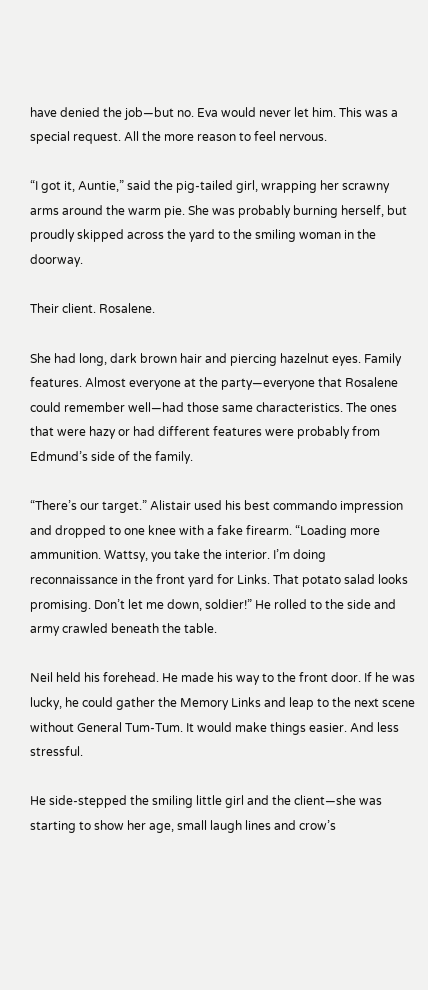have denied the job—but no. Eva would never let him. This was a special request. All the more reason to feel nervous.

“I got it, Auntie,” said the pig-tailed girl, wrapping her scrawny arms around the warm pie. She was probably burning herself, but proudly skipped across the yard to the smiling woman in the doorway.

Their client. Rosalene.

She had long, dark brown hair and piercing hazelnut eyes. Family features. Almost everyone at the party—everyone that Rosalene could remember well—had those same characteristics. The ones that were hazy or had different features were probably from Edmund’s side of the family.

“There’s our target.” Alistair used his best commando impression and dropped to one knee with a fake firearm. “Loading more ammunition. Wattsy, you take the interior. I’m doing reconnaissance in the front yard for Links. That potato salad looks promising. Don’t let me down, soldier!” He rolled to the side and army crawled beneath the table.

Neil held his forehead. He made his way to the front door. If he was lucky, he could gather the Memory Links and leap to the next scene without General Tum-Tum. It would make things easier. And less stressful.

He side-stepped the smiling little girl and the client—she was starting to show her age, small laugh lines and crow’s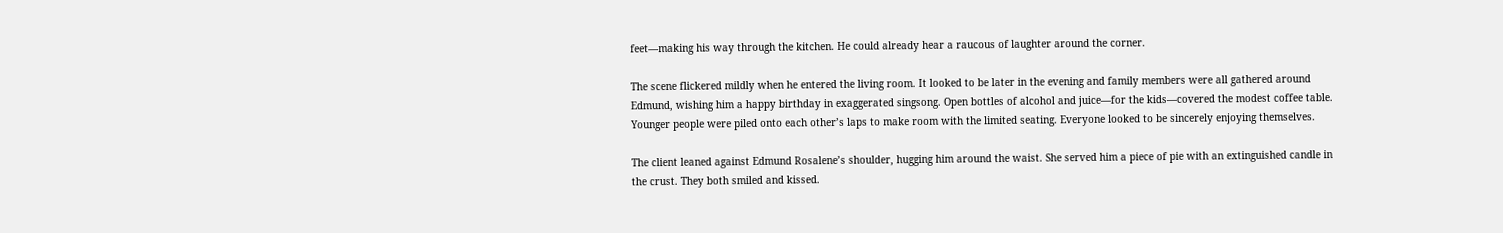feet—making his way through the kitchen. He could already hear a raucous of laughter around the corner.

The scene flickered mildly when he entered the living room. It looked to be later in the evening and family members were all gathered around Edmund, wishing him a happy birthday in exaggerated singsong. Open bottles of alcohol and juice—for the kids—covered the modest coffee table. Younger people were piled onto each other’s laps to make room with the limited seating. Everyone looked to be sincerely enjoying themselves.

The client leaned against Edmund Rosalene’s shoulder, hugging him around the waist. She served him a piece of pie with an extinguished candle in the crust. They both smiled and kissed.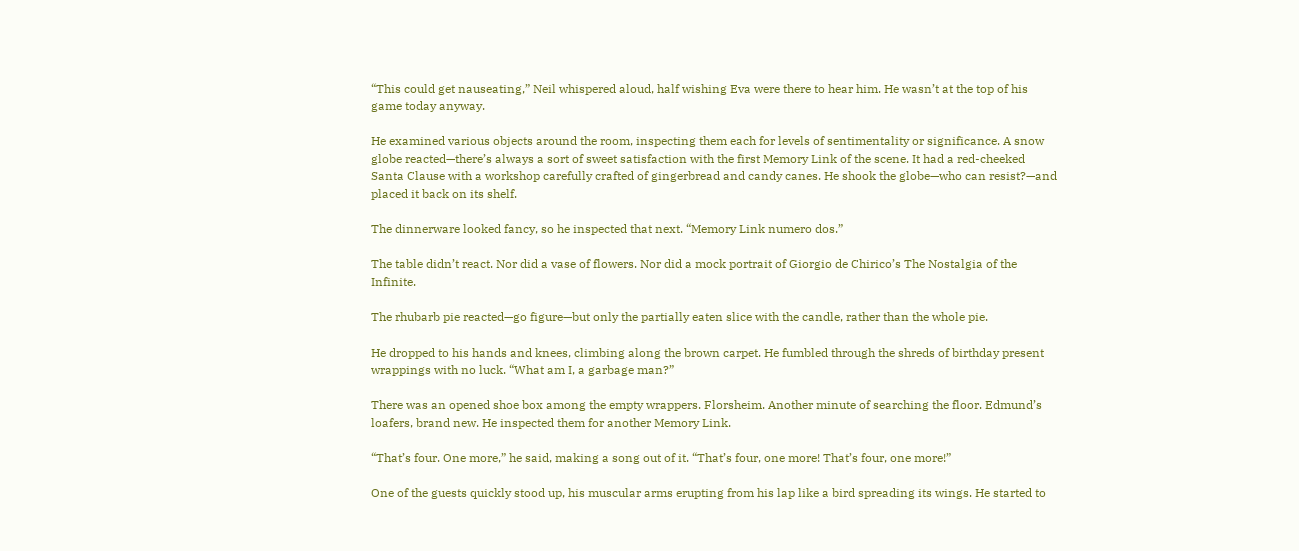“This could get nauseating,” Neil whispered aloud, half wishing Eva were there to hear him. He wasn’t at the top of his game today anyway.

He examined various objects around the room, inspecting them each for levels of sentimentality or significance. A snow globe reacted—there’s always a sort of sweet satisfaction with the first Memory Link of the scene. It had a red-cheeked Santa Clause with a workshop carefully crafted of gingerbread and candy canes. He shook the globe—who can resist?—and placed it back on its shelf.

The dinnerware looked fancy, so he inspected that next. “Memory Link numero dos.”

The table didn’t react. Nor did a vase of flowers. Nor did a mock portrait of Giorgio de Chirico’s The Nostalgia of the Infinite.

The rhubarb pie reacted—go figure—but only the partially eaten slice with the candle, rather than the whole pie.

He dropped to his hands and knees, climbing along the brown carpet. He fumbled through the shreds of birthday present wrappings with no luck. “What am I, a garbage man?”

There was an opened shoe box among the empty wrappers. Florsheim. Another minute of searching the floor. Edmund’s loafers, brand new. He inspected them for another Memory Link.

“That’s four. One more,” he said, making a song out of it. “That’s four, one more! That’s four, one more!”

One of the guests quickly stood up, his muscular arms erupting from his lap like a bird spreading its wings. He started to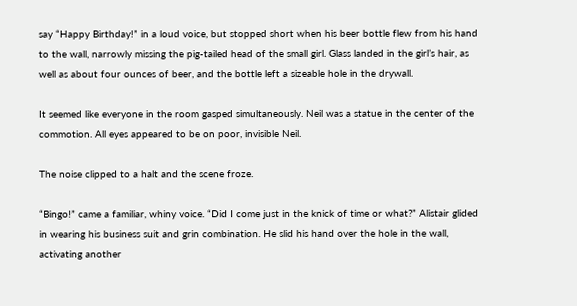say “Happy Birthday!” in a loud voice, but stopped short when his beer bottle flew from his hand to the wall, narrowly missing the pig-tailed head of the small girl. Glass landed in the girl’s hair, as well as about four ounces of beer, and the bottle left a sizeable hole in the drywall.

It seemed like everyone in the room gasped simultaneously. Neil was a statue in the center of the commotion. All eyes appeared to be on poor, invisible Neil.

The noise clipped to a halt and the scene froze.

“Bingo!” came a familiar, whiny voice. “Did I come just in the knick of time or what?” Alistair glided in wearing his business suit and grin combination. He slid his hand over the hole in the wall, activating another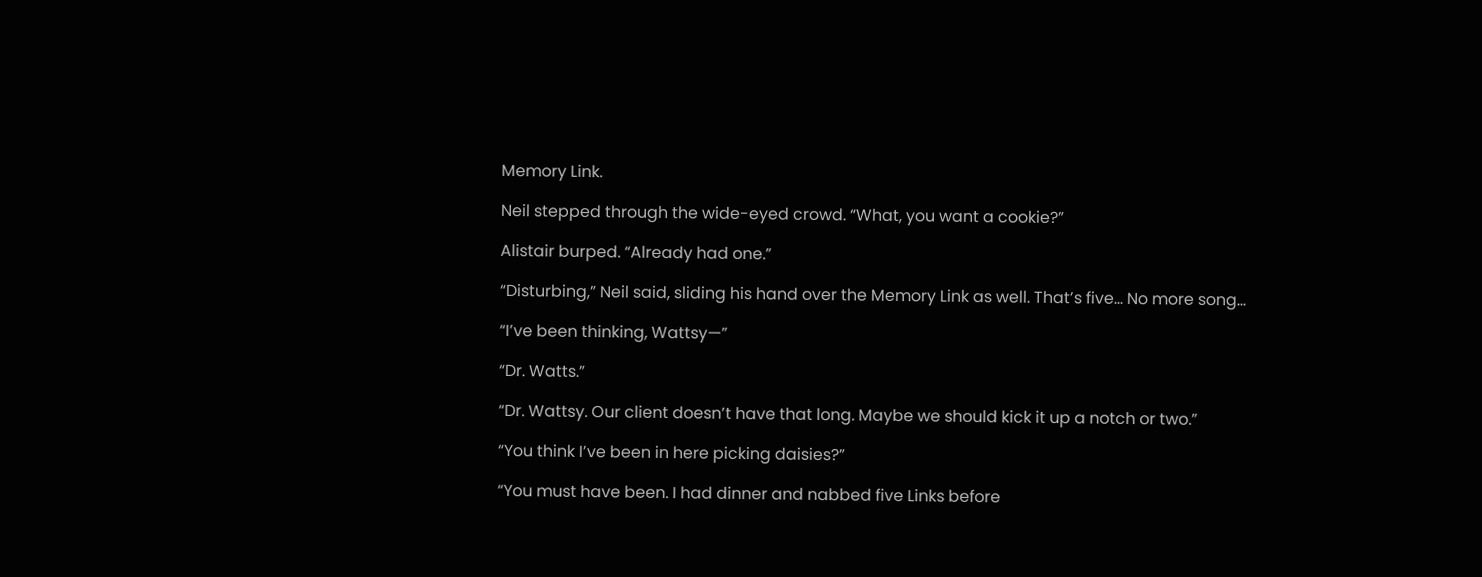Memory Link.

Neil stepped through the wide-eyed crowd. “What, you want a cookie?”

Alistair burped. “Already had one.”

“Disturbing,” Neil said, sliding his hand over the Memory Link as well. That’s five… No more song…

“I’ve been thinking, Wattsy—”

“Dr. Watts.”

“Dr. Wattsy. Our client doesn’t have that long. Maybe we should kick it up a notch or two.”

“You think I’ve been in here picking daisies?”

“You must have been. I had dinner and nabbed five Links before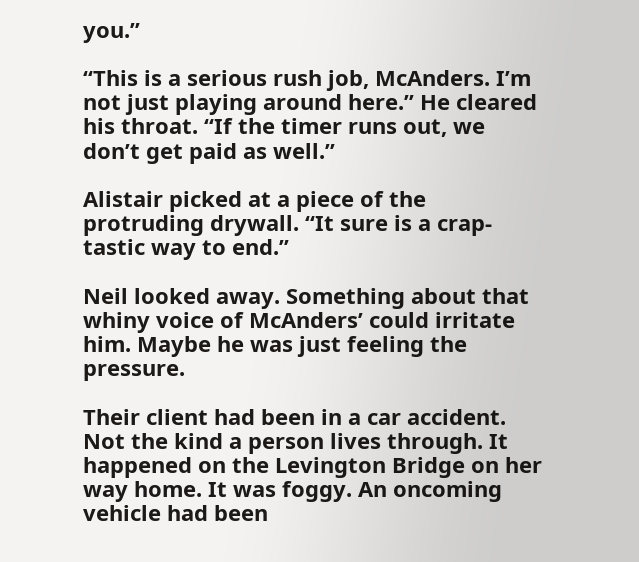you.”

“This is a serious rush job, McAnders. I’m not just playing around here.” He cleared his throat. “If the timer runs out, we don’t get paid as well.”

Alistair picked at a piece of the protruding drywall. “It sure is a crap-tastic way to end.”

Neil looked away. Something about that whiny voice of McAnders’ could irritate him. Maybe he was just feeling the pressure.

Their client had been in a car accident. Not the kind a person lives through. It happened on the Levington Bridge on her way home. It was foggy. An oncoming vehicle had been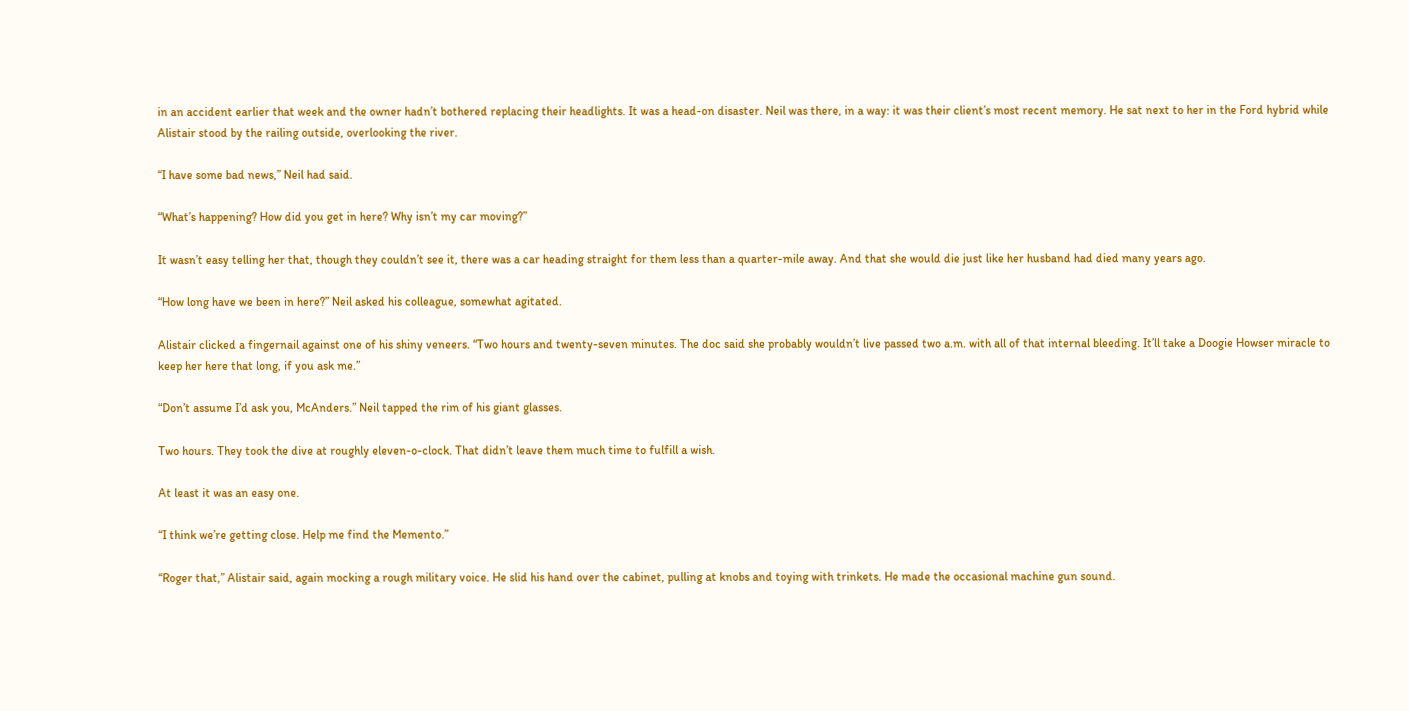in an accident earlier that week and the owner hadn’t bothered replacing their headlights. It was a head-on disaster. Neil was there, in a way: it was their client’s most recent memory. He sat next to her in the Ford hybrid while Alistair stood by the railing outside, overlooking the river.

“I have some bad news,” Neil had said.

“What’s happening? How did you get in here? Why isn’t my car moving?”

It wasn’t easy telling her that, though they couldn’t see it, there was a car heading straight for them less than a quarter-mile away. And that she would die just like her husband had died many years ago.

“How long have we been in here?” Neil asked his colleague, somewhat agitated.

Alistair clicked a fingernail against one of his shiny veneers. “Two hours and twenty-seven minutes. The doc said she probably wouldn’t live passed two a.m. with all of that internal bleeding. It’ll take a Doogie Howser miracle to keep her here that long, if you ask me.”

“Don’t assume I’d ask you, McAnders.” Neil tapped the rim of his giant glasses.

Two hours. They took the dive at roughly eleven-o-clock. That didn’t leave them much time to fulfill a wish.

At least it was an easy one.

“I think we’re getting close. Help me find the Memento.”

“Roger that,” Alistair said, again mocking a rough military voice. He slid his hand over the cabinet, pulling at knobs and toying with trinkets. He made the occasional machine gun sound.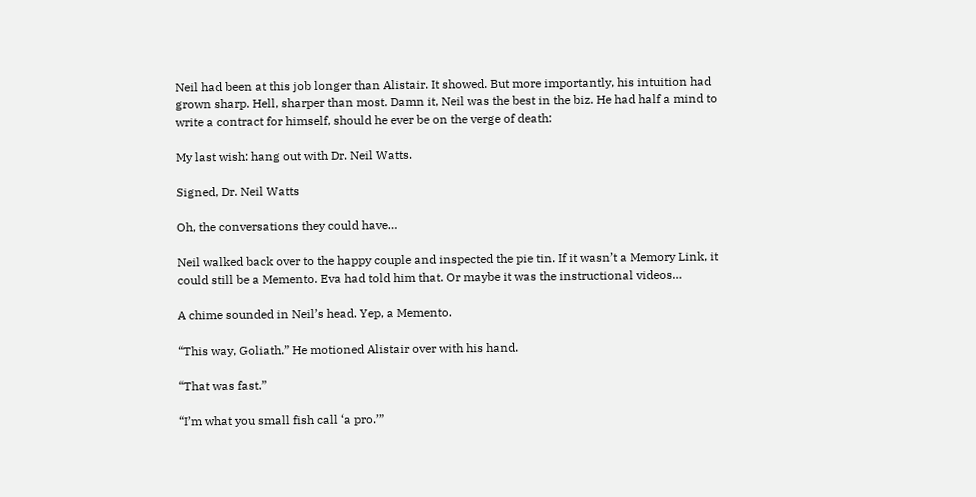Neil had been at this job longer than Alistair. It showed. But more importantly, his intuition had grown sharp. Hell, sharper than most. Damn it, Neil was the best in the biz. He had half a mind to write a contract for himself, should he ever be on the verge of death:

My last wish: hang out with Dr. Neil Watts.

Signed, Dr. Neil Watts

Oh, the conversations they could have…

Neil walked back over to the happy couple and inspected the pie tin. If it wasn’t a Memory Link, it could still be a Memento. Eva had told him that. Or maybe it was the instructional videos…

A chime sounded in Neil’s head. Yep, a Memento.

“This way, Goliath.” He motioned Alistair over with his hand.

“That was fast.”

“I’m what you small fish call ‘a pro.’”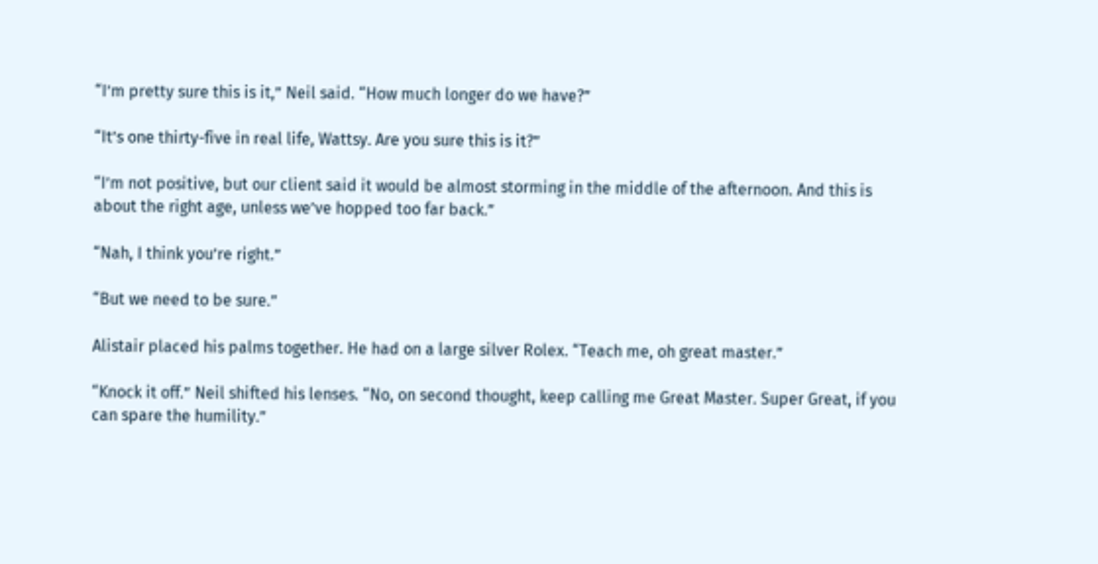“I’m pretty sure this is it,” Neil said. “How much longer do we have?”

“It’s one thirty-five in real life, Wattsy. Are you sure this is it?”

“I’m not positive, but our client said it would be almost storming in the middle of the afternoon. And this is about the right age, unless we’ve hopped too far back.”

“Nah, I think you’re right.”

“But we need to be sure.”

Alistair placed his palms together. He had on a large silver Rolex. “Teach me, oh great master.”

“Knock it off.” Neil shifted his lenses. “No, on second thought, keep calling me Great Master. Super Great, if you can spare the humility.”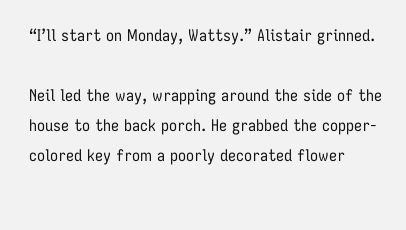“I’ll start on Monday, Wattsy.” Alistair grinned.

Neil led the way, wrapping around the side of the house to the back porch. He grabbed the copper-colored key from a poorly decorated flower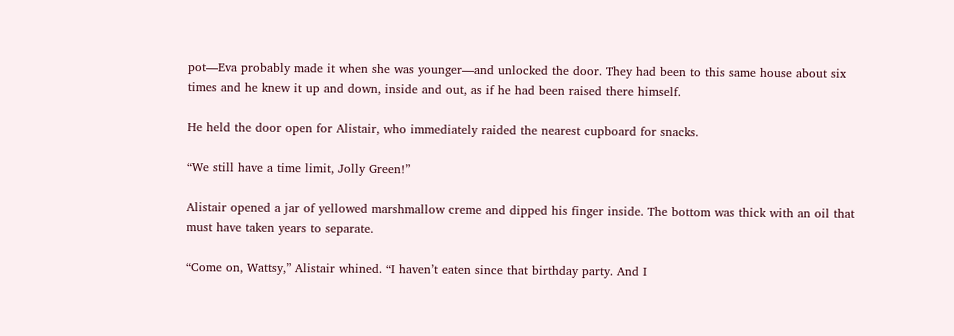pot—Eva probably made it when she was younger—and unlocked the door. They had been to this same house about six times and he knew it up and down, inside and out, as if he had been raised there himself.

He held the door open for Alistair, who immediately raided the nearest cupboard for snacks.

“We still have a time limit, Jolly Green!”

Alistair opened a jar of yellowed marshmallow creme and dipped his finger inside. The bottom was thick with an oil that must have taken years to separate.

“Come on, Wattsy,” Alistair whined. “I haven’t eaten since that birthday party. And I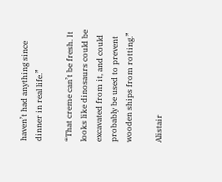haven’t had anything since dinner in real life.”

“That creme can’t be fresh. It looks like dinosaurs could be excavated from it, and could probably be used to prevent wooden ships from rotting.”

Alistair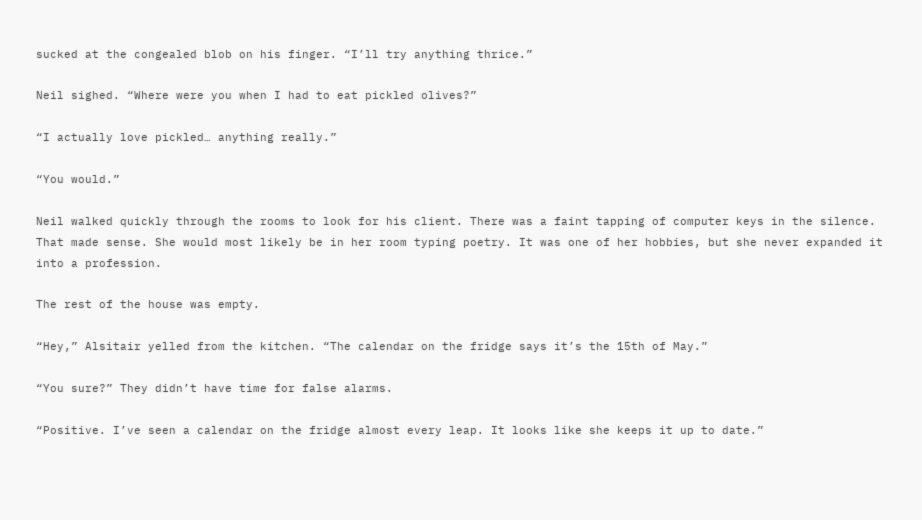sucked at the congealed blob on his finger. “I’ll try anything thrice.”

Neil sighed. “Where were you when I had to eat pickled olives?”

“I actually love pickled… anything really.”

“You would.”

Neil walked quickly through the rooms to look for his client. There was a faint tapping of computer keys in the silence. That made sense. She would most likely be in her room typing poetry. It was one of her hobbies, but she never expanded it into a profession.

The rest of the house was empty.

“Hey,” Alsitair yelled from the kitchen. “The calendar on the fridge says it’s the 15th of May.”

“You sure?” They didn’t have time for false alarms.

“Positive. I’ve seen a calendar on the fridge almost every leap. It looks like she keeps it up to date.”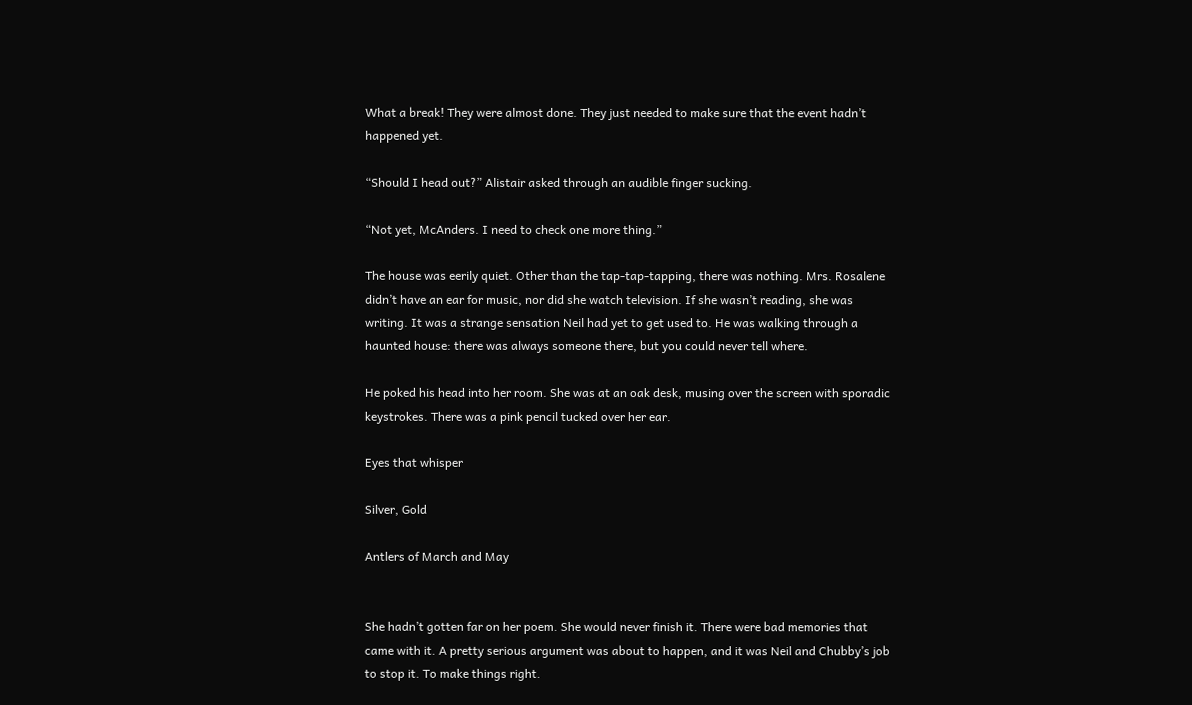What a break! They were almost done. They just needed to make sure that the event hadn’t happened yet.

“Should I head out?” Alistair asked through an audible finger sucking.

“Not yet, McAnders. I need to check one more thing.”

The house was eerily quiet. Other than the tap-tap-tapping, there was nothing. Mrs. Rosalene didn’t have an ear for music, nor did she watch television. If she wasn’t reading, she was writing. It was a strange sensation Neil had yet to get used to. He was walking through a haunted house: there was always someone there, but you could never tell where.

He poked his head into her room. She was at an oak desk, musing over the screen with sporadic keystrokes. There was a pink pencil tucked over her ear.

Eyes that whisper

Silver, Gold

Antlers of March and May


She hadn’t gotten far on her poem. She would never finish it. There were bad memories that came with it. A pretty serious argument was about to happen, and it was Neil and Chubby’s job to stop it. To make things right.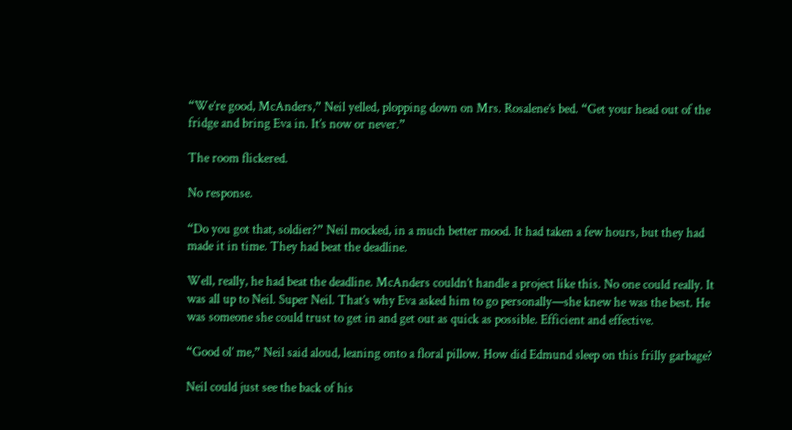“We’re good, McAnders,” Neil yelled, plopping down on Mrs. Rosalene’s bed. “Get your head out of the fridge and bring Eva in. It’s now or never.”

The room flickered.

No response.

“Do you got that, soldier?” Neil mocked, in a much better mood. It had taken a few hours, but they had made it in time. They had beat the deadline.

Well, really, he had beat the deadline. McAnders couldn’t handle a project like this. No one could really. It was all up to Neil. Super Neil. That’s why Eva asked him to go personally—she knew he was the best. He was someone she could trust to get in and get out as quick as possible. Efficient and effective.

“Good ol’ me,” Neil said aloud, leaning onto a floral pillow. How did Edmund sleep on this frilly garbage?

Neil could just see the back of his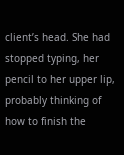client’s head. She had stopped typing, her pencil to her upper lip, probably thinking of how to finish the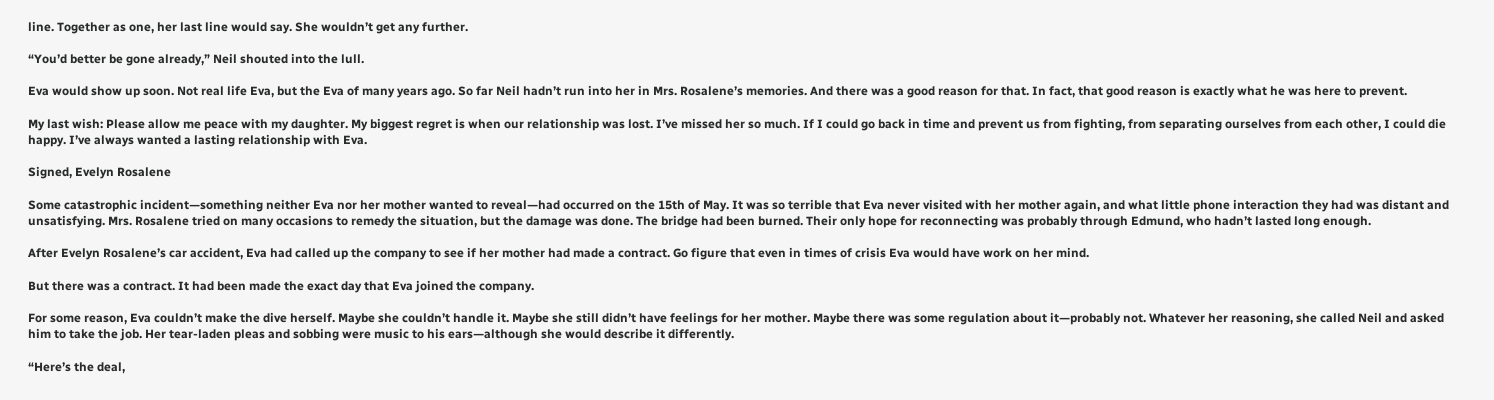line. Together as one, her last line would say. She wouldn’t get any further.

“You’d better be gone already,” Neil shouted into the lull.

Eva would show up soon. Not real life Eva, but the Eva of many years ago. So far Neil hadn’t run into her in Mrs. Rosalene’s memories. And there was a good reason for that. In fact, that good reason is exactly what he was here to prevent.

My last wish: Please allow me peace with my daughter. My biggest regret is when our relationship was lost. I’ve missed her so much. If I could go back in time and prevent us from fighting, from separating ourselves from each other, I could die happy. I’ve always wanted a lasting relationship with Eva.

Signed, Evelyn Rosalene

Some catastrophic incident—something neither Eva nor her mother wanted to reveal—had occurred on the 15th of May. It was so terrible that Eva never visited with her mother again, and what little phone interaction they had was distant and unsatisfying. Mrs. Rosalene tried on many occasions to remedy the situation, but the damage was done. The bridge had been burned. Their only hope for reconnecting was probably through Edmund, who hadn’t lasted long enough.

After Evelyn Rosalene’s car accident, Eva had called up the company to see if her mother had made a contract. Go figure that even in times of crisis Eva would have work on her mind.

But there was a contract. It had been made the exact day that Eva joined the company.

For some reason, Eva couldn’t make the dive herself. Maybe she couldn’t handle it. Maybe she still didn’t have feelings for her mother. Maybe there was some regulation about it—probably not. Whatever her reasoning, she called Neil and asked him to take the job. Her tear-laden pleas and sobbing were music to his ears—although she would describe it differently.

“Here’s the deal,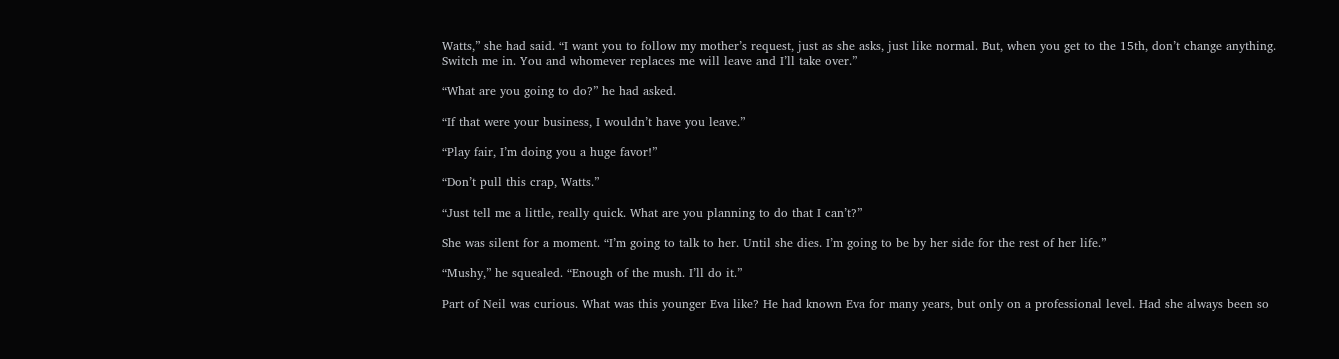Watts,” she had said. “I want you to follow my mother’s request, just as she asks, just like normal. But, when you get to the 15th, don’t change anything. Switch me in. You and whomever replaces me will leave and I’ll take over.”

“What are you going to do?” he had asked.

“If that were your business, I wouldn’t have you leave.”

“Play fair, I’m doing you a huge favor!”

“Don’t pull this crap, Watts.”

“Just tell me a little, really quick. What are you planning to do that I can’t?”

She was silent for a moment. “I’m going to talk to her. Until she dies. I’m going to be by her side for the rest of her life.”

“Mushy,” he squealed. “Enough of the mush. I’ll do it.”

Part of Neil was curious. What was this younger Eva like? He had known Eva for many years, but only on a professional level. Had she always been so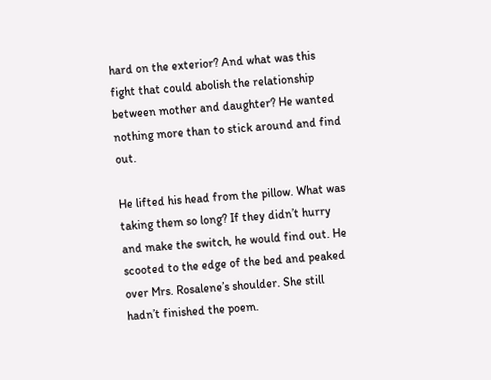hard on the exterior? And what was this fight that could abolish the relationship between mother and daughter? He wanted nothing more than to stick around and find out.

He lifted his head from the pillow. What was taking them so long? If they didn’t hurry and make the switch, he would find out. He scooted to the edge of the bed and peaked over Mrs. Rosalene’s shoulder. She still hadn’t finished the poem.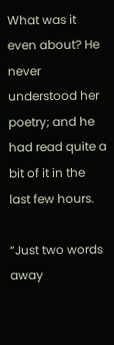What was it even about? He never understood her poetry; and he had read quite a bit of it in the last few hours.

“Just two words away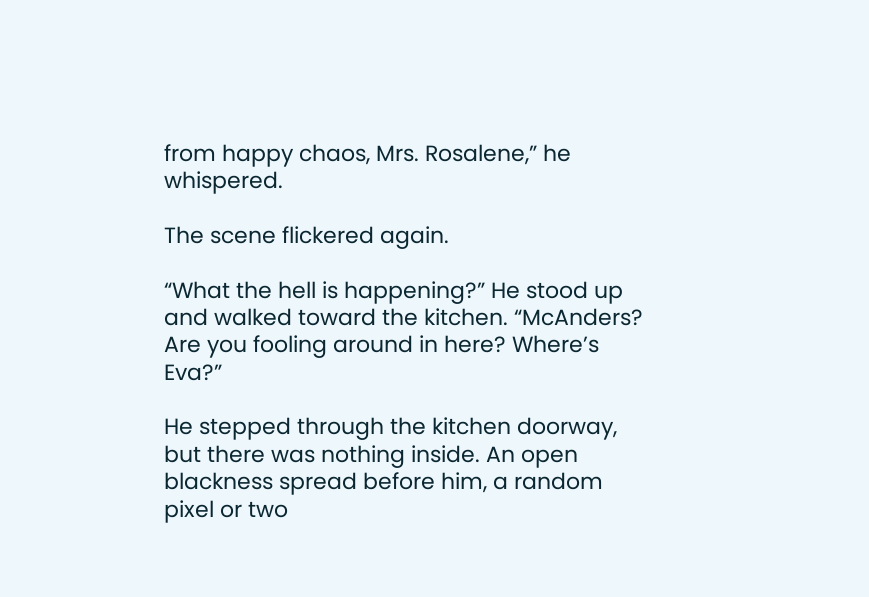from happy chaos, Mrs. Rosalene,” he whispered.

The scene flickered again.

“What the hell is happening?” He stood up and walked toward the kitchen. “McAnders? Are you fooling around in here? Where’s Eva?”

He stepped through the kitchen doorway, but there was nothing inside. An open blackness spread before him, a random pixel or two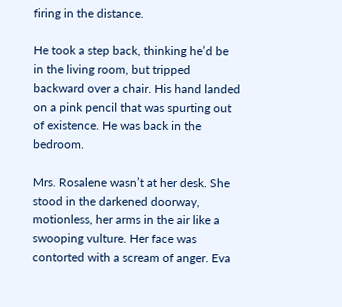firing in the distance.

He took a step back, thinking he’d be in the living room, but tripped backward over a chair. His hand landed on a pink pencil that was spurting out of existence. He was back in the bedroom.

Mrs. Rosalene wasn’t at her desk. She stood in the darkened doorway, motionless, her arms in the air like a swooping vulture. Her face was contorted with a scream of anger. Eva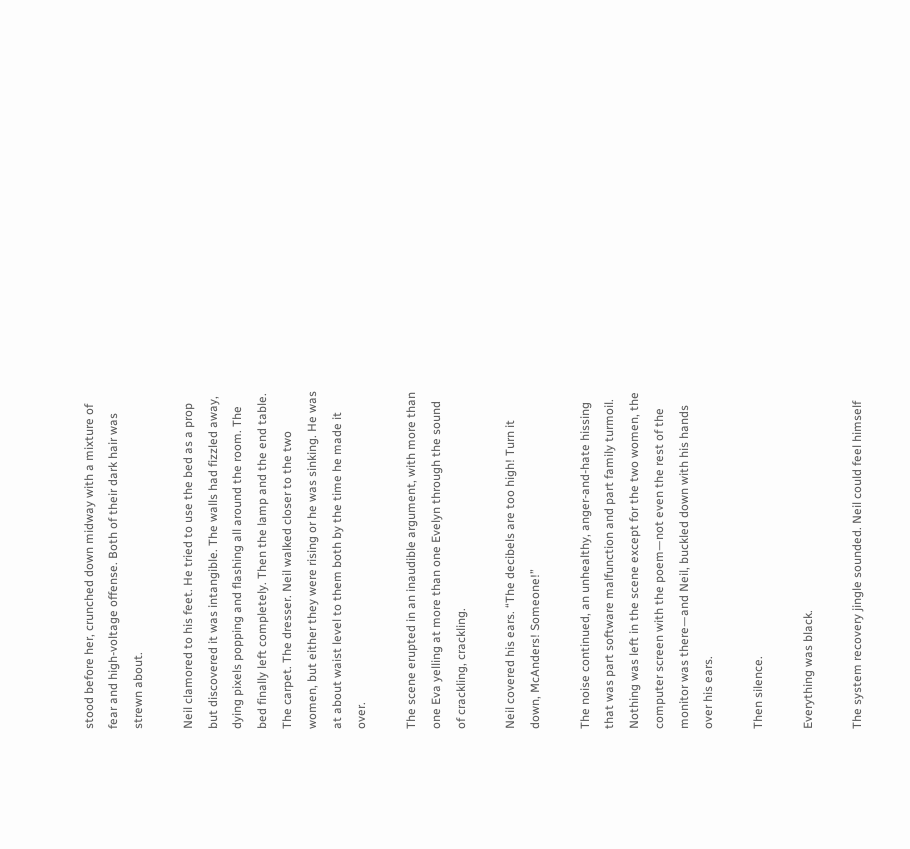stood before her, crunched down midway with a mixture of fear and high-voltage offense. Both of their dark hair was strewn about.

Neil clamored to his feet. He tried to use the bed as a prop but discovered it was intangible. The walls had fizzled away, dying pixels popping and flashing all around the room. The bed finally left completely. Then the lamp and the end table. The carpet. The dresser. Neil walked closer to the two women, but either they were rising or he was sinking. He was at about waist level to them both by the time he made it over.

The scene erupted in an inaudible argument, with more than one Eva yelling at more than one Evelyn through the sound of crackling, crackling.

Neil covered his ears. “The decibels are too high! Turn it down, McAnders! Someone!”

The noise continued, an unhealthy, anger-and-hate hissing that was part software malfunction and part family turmoil. Nothing was left in the scene except for the two women, the computer screen with the poem—not even the rest of the monitor was there—and Neil, buckled down with his hands over his ears.

Then silence.

Everything was black.

The system recovery jingle sounded. Neil could feel himself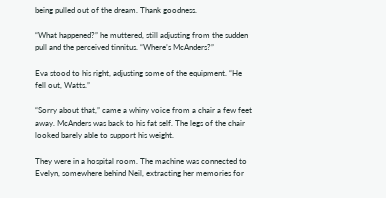being pulled out of the dream. Thank goodness.

“What happened?” he muttered, still adjusting from the sudden pull and the perceived tinnitus. “Where’s McAnders?”

Eva stood to his right, adjusting some of the equipment. “He fell out, Watts.”

“Sorry about that,” came a whiny voice from a chair a few feet away. McAnders was back to his fat self. The legs of the chair looked barely able to support his weight.

They were in a hospital room. The machine was connected to Evelyn, somewhere behind Neil, extracting her memories for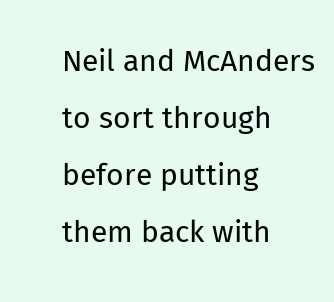Neil and McAnders to sort through before putting them back with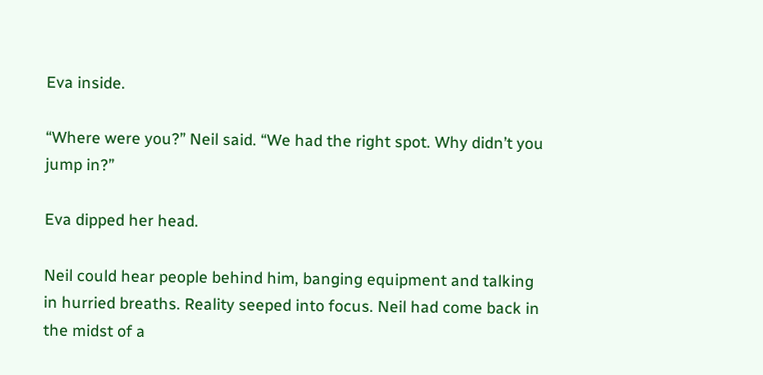Eva inside.

“Where were you?” Neil said. “We had the right spot. Why didn’t you jump in?”

Eva dipped her head.

Neil could hear people behind him, banging equipment and talking in hurried breaths. Reality seeped into focus. Neil had come back in the midst of a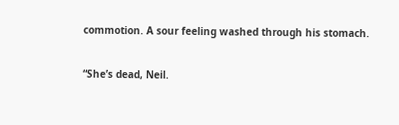commotion. A sour feeling washed through his stomach.

“She’s dead, Neil.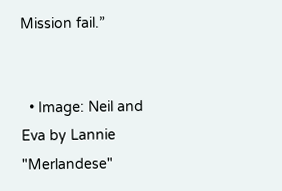Mission fail.”


  • Image: Neil and Eva by Lannie "Merlandese"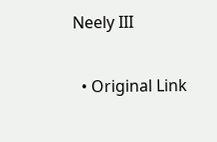Neely III

  • Original Link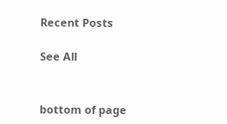Recent Posts

See All


bottom of page